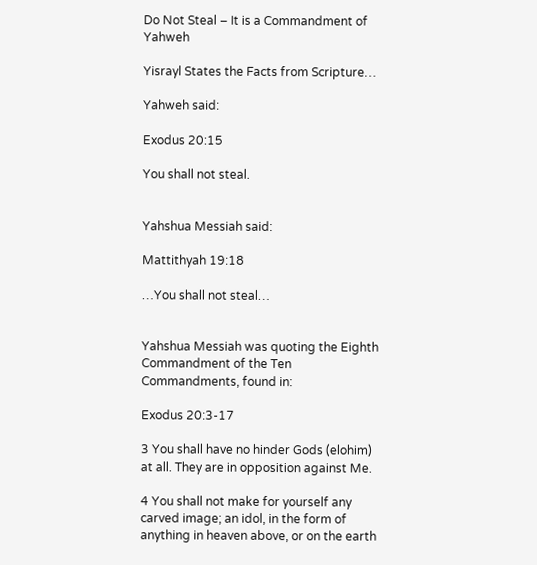Do Not Steal – It is a Commandment of Yahweh

Yisrayl States the Facts from Scripture…

Yahweh said:

Exodus 20:15

You shall not steal.


Yahshua Messiah said:

Mattithyah 19:18

…You shall not steal…


Yahshua Messiah was quoting the Eighth Commandment of the Ten Commandments, found in:

Exodus 20:3-17

3 You shall have no hinder Gods (elohim) at all. They are in opposition against Me.

4 You shall not make for yourself any carved image; an idol, in the form of anything in heaven above, or on the earth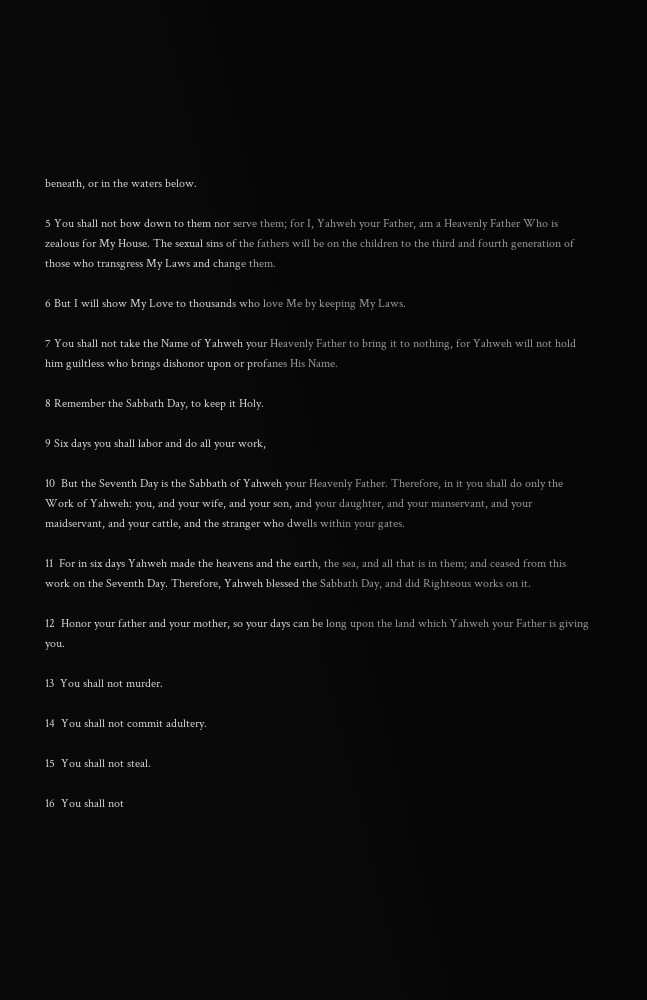beneath, or in the waters below.

5 You shall not bow down to them nor serve them; for I, Yahweh your Father, am a Heavenly Father Who is zealous for My House. The sexual sins of the fathers will be on the children to the third and fourth generation of those who transgress My Laws and change them.

6 But I will show My Love to thousands who love Me by keeping My Laws.

7 You shall not take the Name of Yahweh your Heavenly Father to bring it to nothing, for Yahweh will not hold him guiltless who brings dishonor upon or profanes His Name.

8 Remember the Sabbath Day, to keep it Holy.

9 Six days you shall labor and do all your work,

10  But the Seventh Day is the Sabbath of Yahweh your Heavenly Father. Therefore, in it you shall do only the Work of Yahweh: you, and your wife, and your son, and your daughter, and your manservant, and your maidservant, and your cattle, and the stranger who dwells within your gates.

11  For in six days Yahweh made the heavens and the earth, the sea, and all that is in them; and ceased from this work on the Seventh Day. Therefore, Yahweh blessed the Sabbath Day, and did Righteous works on it.

12  Honor your father and your mother, so your days can be long upon the land which Yahweh your Father is giving you.

13  You shall not murder.

14  You shall not commit adultery.

15  You shall not steal.

16  You shall not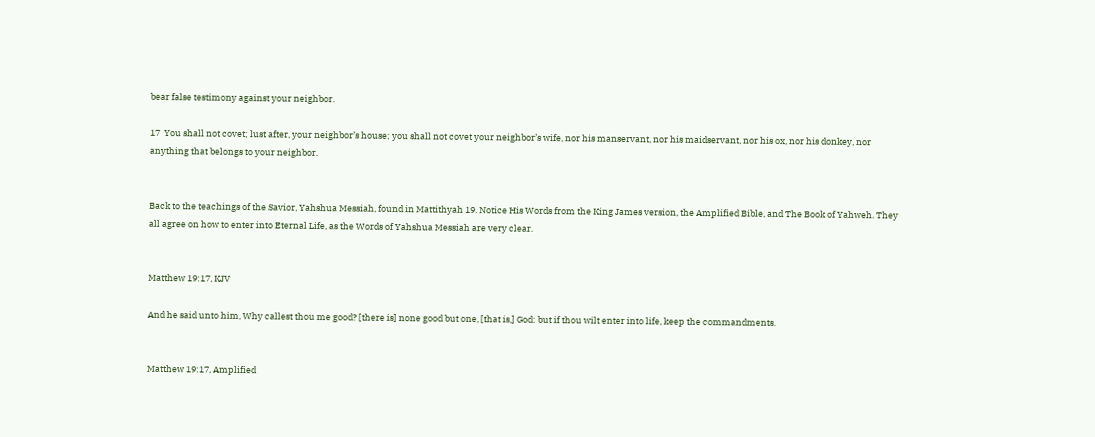bear false testimony against your neighbor.

17  You shall not covet; lust after, your neighbor’s house; you shall not covet your neighbor’s wife, nor his manservant, nor his maidservant, nor his ox, nor his donkey, nor anything that belongs to your neighbor.


Back to the teachings of the Savior, Yahshua Messiah, found in Mattithyah 19. Notice His Words from the King James version, the Amplified Bible, and The Book of Yahweh. They all agree on how to enter into Eternal Life, as the Words of Yahshua Messiah are very clear.


Matthew 19:17, KJV

And he said unto him, Why callest thou me good? [there is] none good but one, [that is,] God: but if thou wilt enter into life, keep the commandments.


Matthew 19:17, Amplified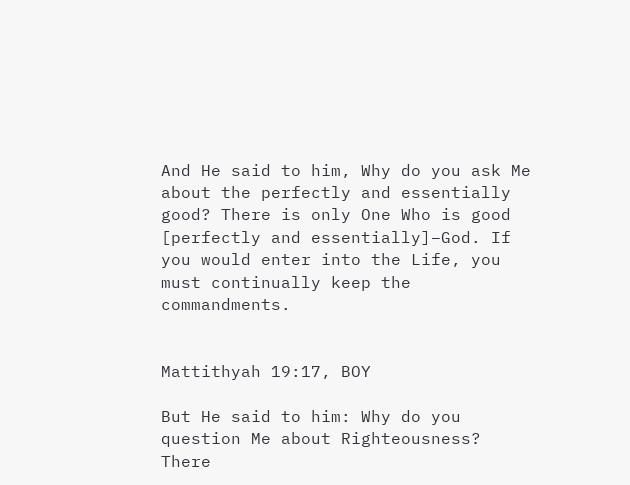And He said to him, Why do you ask Me about the perfectly and essentially good? There is only One Who is good  [perfectly and essentially]–God. If you would enter into the Life, you must continually keep the commandments.


Mattithyah 19:17, BOY

But He said to him: Why do you question Me about Righteousness? There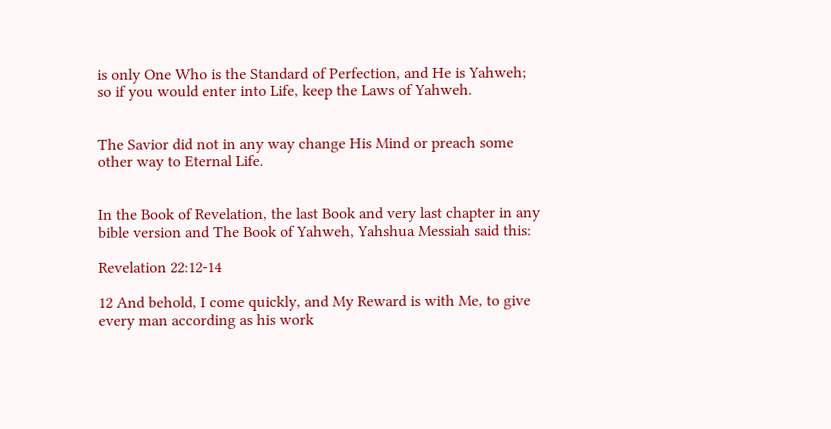is only One Who is the Standard of Perfection, and He is Yahweh; so if you would enter into Life, keep the Laws of Yahweh.


The Savior did not in any way change His Mind or preach some other way to Eternal Life.


In the Book of Revelation, the last Book and very last chapter in any bible version and The Book of Yahweh, Yahshua Messiah said this:

Revelation 22:12-14

12 And behold, I come quickly, and My Reward is with Me, to give every man according as his work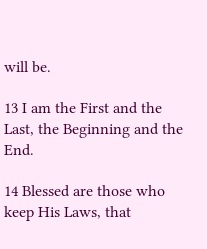will be.

13 I am the First and the Last, the Beginning and the End.

14 Blessed are those who keep His Laws, that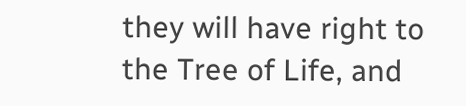they will have right to the Tree of Life, and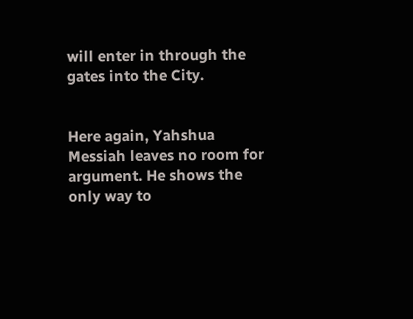will enter in through the gates into the City.


Here again, Yahshua Messiah leaves no room for argument. He shows the only way to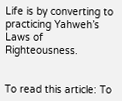Life is by converting to practicing Yahweh’s Laws of Righteousness.


To read this article: To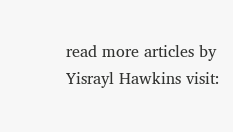read more articles by Yisrayl Hawkins visit: